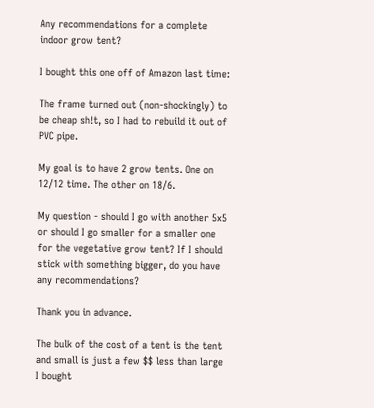Any recommendations for a complete indoor grow tent?

I bought this one off of Amazon last time:

The frame turned out (non-shockingly) to be cheap sh!t, so I had to rebuild it out of PVC pipe.

My goal is to have 2 grow tents. One on 12/12 time. The other on 18/6.

My question - should I go with another 5x5 or should I go smaller for a smaller one for the vegetative grow tent? If I should stick with something bigger, do you have any recommendations?

Thank you in advance.

The bulk of the cost of a tent is the tent and small is just a few $$ less than large
I bought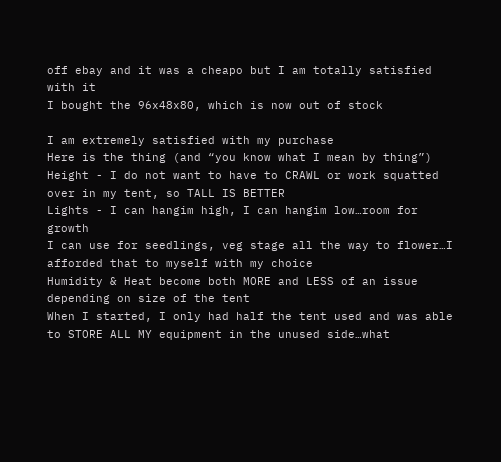off ebay and it was a cheapo but I am totally satisfied with it
I bought the 96x48x80, which is now out of stock

I am extremely satisfied with my purchase
Here is the thing (and “you know what I mean by thing”)
Height - I do not want to have to CRAWL or work squatted over in my tent, so TALL IS BETTER
Lights - I can hangim high, I can hangim low…room for growth
I can use for seedlings, veg stage all the way to flower…I afforded that to myself with my choice
Humidity & Heat become both MORE and LESS of an issue depending on size of the tent
When I started, I only had half the tent used and was able to STORE ALL MY equipment in the unused side…what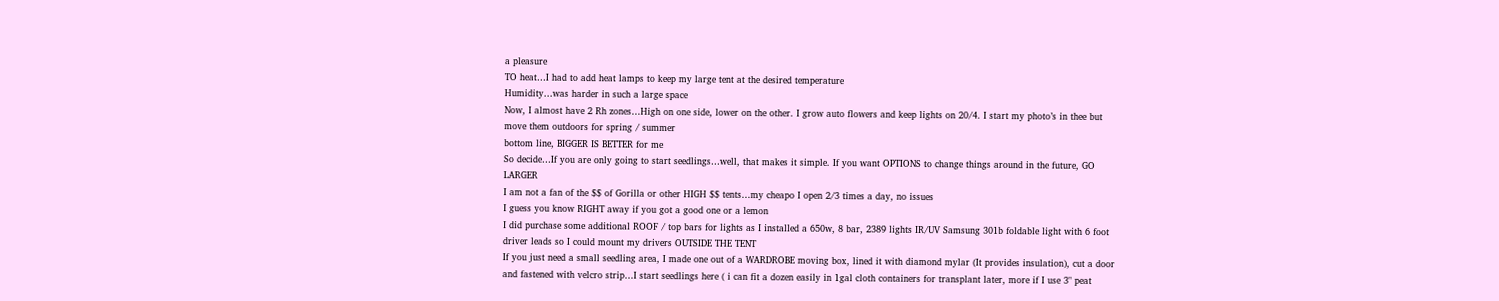a pleasure
TO heat…I had to add heat lamps to keep my large tent at the desired temperature
Humidity…was harder in such a large space
Now, I almost have 2 Rh zones…High on one side, lower on the other. I grow auto flowers and keep lights on 20/4. I start my photo’s in thee but move them outdoors for spring / summer
bottom line, BIGGER IS BETTER for me
So decide…If you are only going to start seedlings…well, that makes it simple. If you want OPTIONS to change things around in the future, GO LARGER
I am not a fan of the $$ of Gorilla or other HIGH $$ tents…my cheapo I open 2/3 times a day, no issues
I guess you know RIGHT away if you got a good one or a lemon
I did purchase some additional ROOF / top bars for lights as I installed a 650w, 8 bar, 2389 lights IR/UV Samsung 301b foldable light with 6 foot driver leads so I could mount my drivers OUTSIDE THE TENT
If you just need a small seedling area, I made one out of a WARDROBE moving box, lined it with diamond mylar (It provides insulation), cut a door and fastened with velcro strip…I start seedlings here ( i can fit a dozen easily in 1gal cloth containers for transplant later, more if I use 3" peat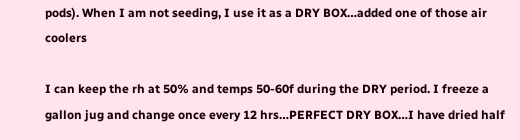pods). When I am not seeding, I use it as a DRY BOX…added one of those air coolers

I can keep the rh at 50% and temps 50-60f during the DRY period. I freeze a gallon jug and change once every 12 hrs…PERFECT DRY BOX…I have dried half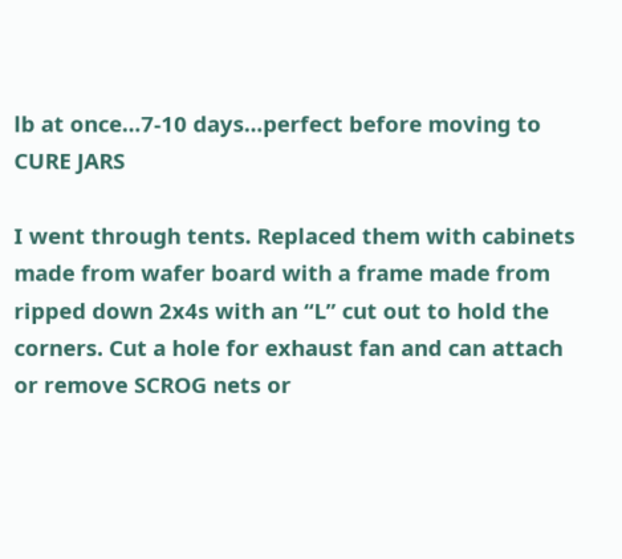lb at once…7-10 days…perfect before moving to CURE JARS

I went through tents. Replaced them with cabinets made from wafer board with a frame made from ripped down 2x4s with an “L” cut out to hold the corners. Cut a hole for exhaust fan and can attach or remove SCROG nets or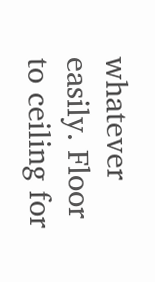whatever easily. Floor to ceiling for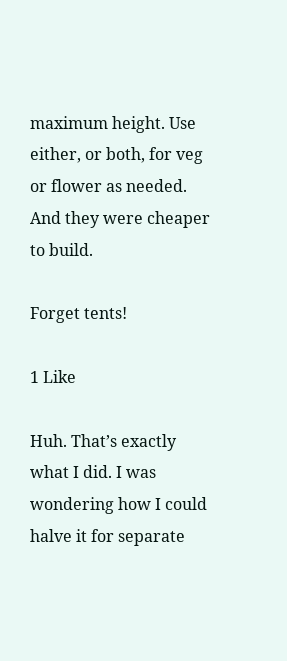maximum height. Use either, or both, for veg or flower as needed. And they were cheaper to build.

Forget tents!

1 Like

Huh. That’s exactly what I did. I was wondering how I could halve it for separate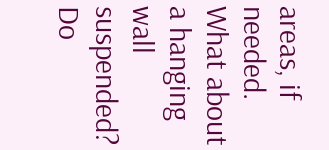areas, if needed. What about a hanging wall suspended? Do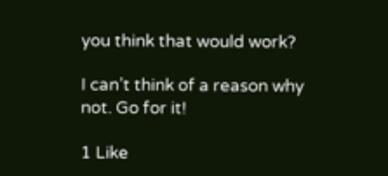you think that would work?

I can’t think of a reason why not. Go for it!

1 Like